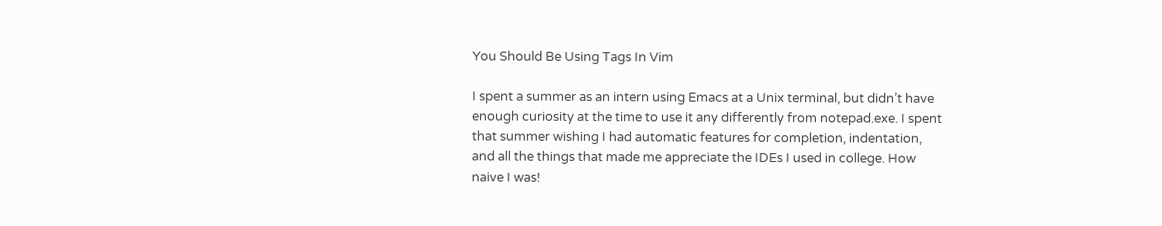You Should Be Using Tags In Vim

I spent a summer as an intern using Emacs at a Unix terminal, but didn’t have enough curiosity at the time to use it any differently from notepad.exe. I spent that summer wishing I had automatic features for completion, indentation, and all the things that made me appreciate the IDEs I used in college. How naive I was!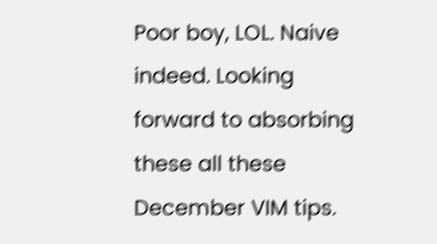Poor boy, LOL. Naive indeed. Looking forward to absorbing these all these December VIM tips.